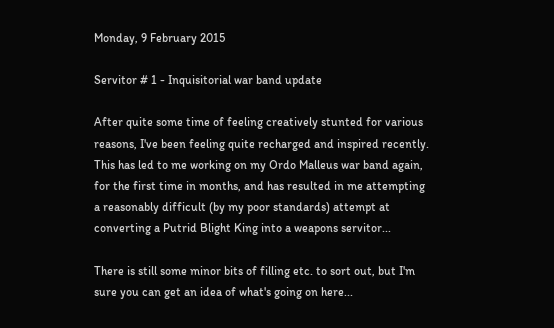Monday, 9 February 2015

Servitor # 1 - Inquisitorial war band update

After quite some time of feeling creatively stunted for various reasons, I've been feeling quite recharged and inspired recently. This has led to me working on my Ordo Malleus war band again, for the first time in months, and has resulted in me attempting a reasonably difficult (by my poor standards) attempt at converting a Putrid Blight King into a weapons servitor...

There is still some minor bits of filling etc. to sort out, but I'm sure you can get an idea of what's going on here...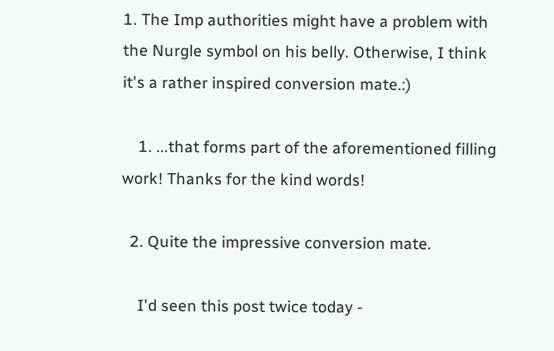1. The Imp authorities might have a problem with the Nurgle symbol on his belly. Otherwise, I think it's a rather inspired conversion mate.:)

    1. ...that forms part of the aforementioned filling work! Thanks for the kind words!

  2. Quite the impressive conversion mate.

    I'd seen this post twice today -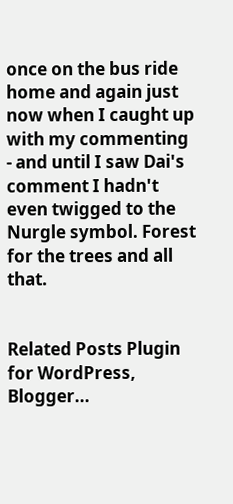once on the bus ride home and again just now when I caught up with my commenting - and until I saw Dai's comment I hadn't even twigged to the Nurgle symbol. Forest for the trees and all that.


Related Posts Plugin for WordPress, Blogger...